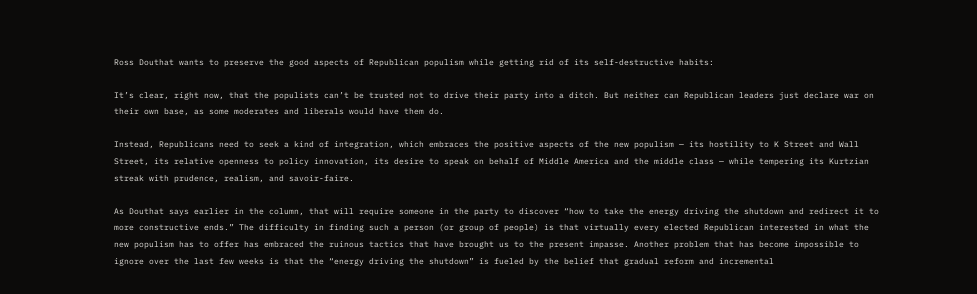Ross Douthat wants to preserve the good aspects of Republican populism while getting rid of its self-destructive habits:

It’s clear, right now, that the populists can’t be trusted not to drive their party into a ditch. But neither can Republican leaders just declare war on their own base, as some moderates and liberals would have them do.

Instead, Republicans need to seek a kind of integration, which embraces the positive aspects of the new populism — its hostility to K Street and Wall Street, its relative openness to policy innovation, its desire to speak on behalf of Middle America and the middle class — while tempering its Kurtzian streak with prudence, realism, and savoir-faire.

As Douthat says earlier in the column, that will require someone in the party to discover “how to take the energy driving the shutdown and redirect it to more constructive ends.” The difficulty in finding such a person (or group of people) is that virtually every elected Republican interested in what the new populism has to offer has embraced the ruinous tactics that have brought us to the present impasse. Another problem that has become impossible to ignore over the last few weeks is that the “energy driving the shutdown” is fueled by the belief that gradual reform and incremental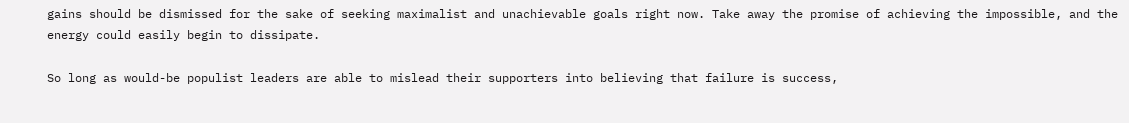gains should be dismissed for the sake of seeking maximalist and unachievable goals right now. Take away the promise of achieving the impossible, and the energy could easily begin to dissipate.

So long as would-be populist leaders are able to mislead their supporters into believing that failure is success,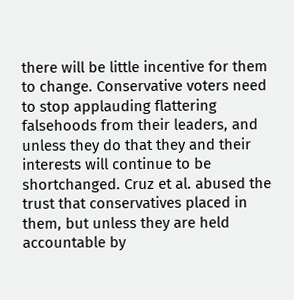there will be little incentive for them to change. Conservative voters need to stop applauding flattering falsehoods from their leaders, and unless they do that they and their interests will continue to be shortchanged. Cruz et al. abused the trust that conservatives placed in them, but unless they are held accountable by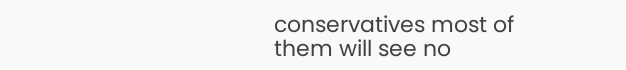conservatives most of them will see no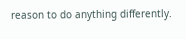reason to do anything differently.